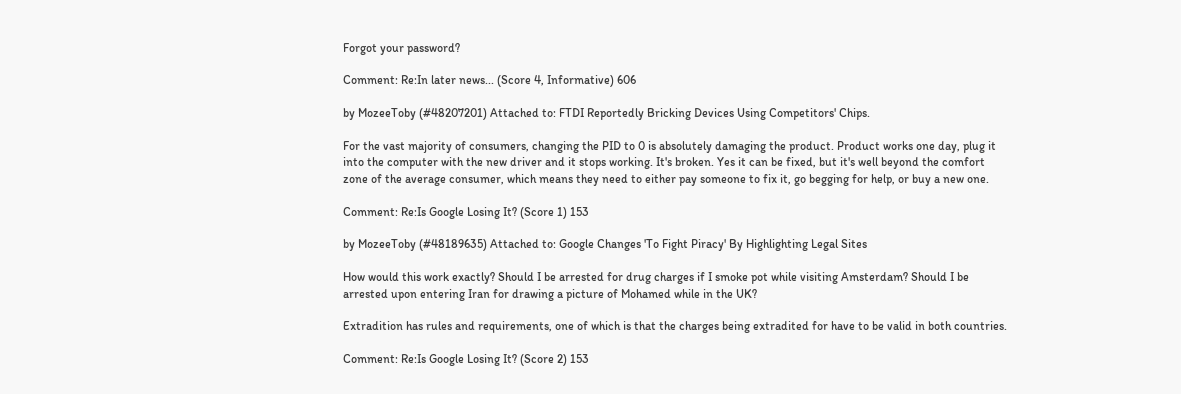Forgot your password?

Comment: Re:In later news... (Score 4, Informative) 606

by MozeeToby (#48207201) Attached to: FTDI Reportedly Bricking Devices Using Competitors' Chips.

For the vast majority of consumers, changing the PID to 0 is absolutely damaging the product. Product works one day, plug it into the computer with the new driver and it stops working. It's broken. Yes it can be fixed, but it's well beyond the comfort zone of the average consumer, which means they need to either pay someone to fix it, go begging for help, or buy a new one.

Comment: Re:Is Google Losing It? (Score 1) 153

by MozeeToby (#48189635) Attached to: Google Changes 'To Fight Piracy' By Highlighting Legal Sites

How would this work exactly? Should I be arrested for drug charges if I smoke pot while visiting Amsterdam? Should I be arrested upon entering Iran for drawing a picture of Mohamed while in the UK?

Extradition has rules and requirements, one of which is that the charges being extradited for have to be valid in both countries.

Comment: Re:Is Google Losing It? (Score 2) 153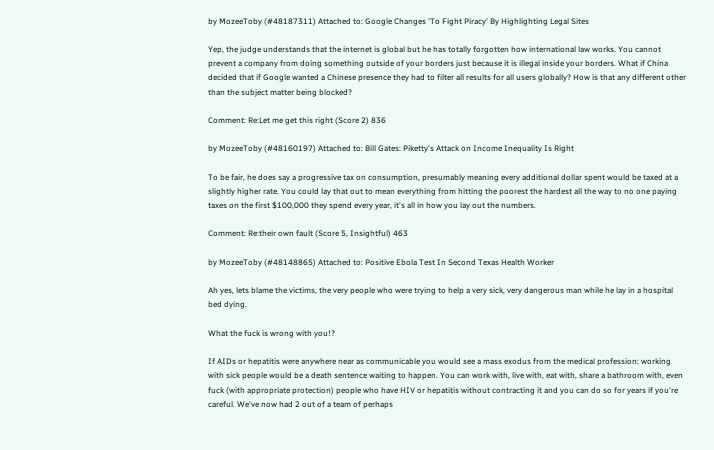by MozeeToby (#48187311) Attached to: Google Changes 'To Fight Piracy' By Highlighting Legal Sites

Yep, the judge understands that the internet is global but he has totally forgotten how international law works. You cannot prevent a company from doing something outside of your borders just because it is illegal inside your borders. What if China decided that if Google wanted a Chinese presence they had to filter all results for all users globally? How is that any different other than the subject matter being blocked?

Comment: Re:Let me get this right (Score 2) 836

by MozeeToby (#48160197) Attached to: Bill Gates: Piketty's Attack on Income Inequality Is Right

To be fair, he does say a progressive tax on consumption, presumably meaning every additional dollar spent would be taxed at a slightly higher rate. You could lay that out to mean everything from hitting the poorest the hardest all the way to no one paying taxes on the first $100,000 they spend every year, it's all in how you lay out the numbers.

Comment: Re:their own fault (Score 5, Insightful) 463

by MozeeToby (#48148865) Attached to: Positive Ebola Test In Second Texas Health Worker

Ah yes, lets blame the victims, the very people who were trying to help a very sick, very dangerous man while he lay in a hospital bed dying.

What the fuck is wrong with you!?

If AIDs or hepatitis were anywhere near as communicable you would see a mass exodus from the medical profession: working with sick people would be a death sentence waiting to happen. You can work with, live with, eat with, share a bathroom with, even fuck (with appropriate protection) people who have HIV or hepatitis without contracting it and you can do so for years if you're careful. We've now had 2 out of a team of perhaps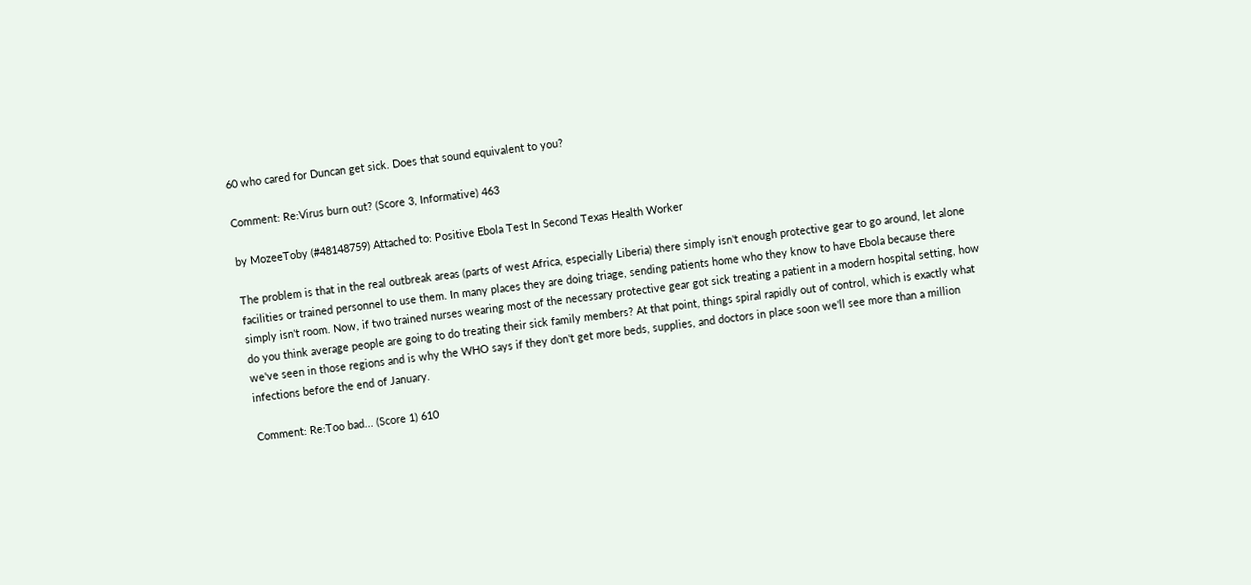60 who cared for Duncan get sick. Does that sound equivalent to you?

Comment: Re:Virus burn out? (Score 3, Informative) 463

by MozeeToby (#48148759) Attached to: Positive Ebola Test In Second Texas Health Worker

The problem is that in the real outbreak areas (parts of west Africa, especially Liberia) there simply isn't enough protective gear to go around, let alone facilities or trained personnel to use them. In many places they are doing triage, sending patients home who they know to have Ebola because there simply isn't room. Now, if two trained nurses wearing most of the necessary protective gear got sick treating a patient in a modern hospital setting, how do you think average people are going to do treating their sick family members? At that point, things spiral rapidly out of control, which is exactly what we've seen in those regions and is why the WHO says if they don't get more beds, supplies, and doctors in place soon we'll see more than a million infections before the end of January.

Comment: Re:Too bad... (Score 1) 610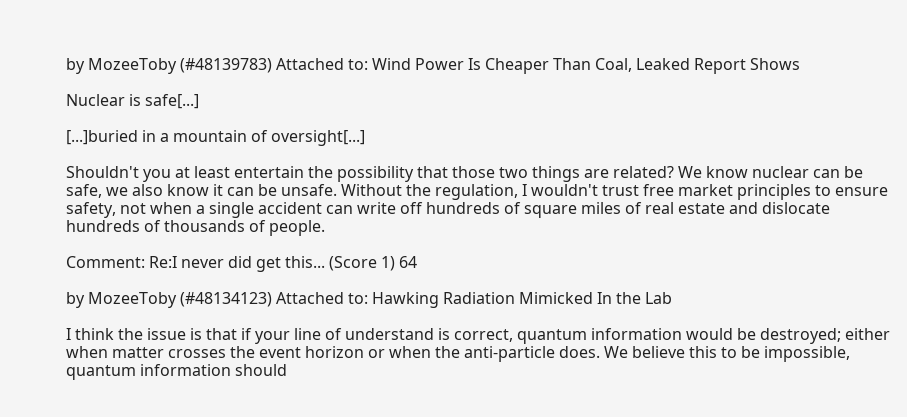by MozeeToby (#48139783) Attached to: Wind Power Is Cheaper Than Coal, Leaked Report Shows

Nuclear is safe[...]

[...]buried in a mountain of oversight[...]

Shouldn't you at least entertain the possibility that those two things are related? We know nuclear can be safe, we also know it can be unsafe. Without the regulation, I wouldn't trust free market principles to ensure safety, not when a single accident can write off hundreds of square miles of real estate and dislocate hundreds of thousands of people.

Comment: Re:I never did get this... (Score 1) 64

by MozeeToby (#48134123) Attached to: Hawking Radiation Mimicked In the Lab

I think the issue is that if your line of understand is correct, quantum information would be destroyed; either when matter crosses the event horizon or when the anti-particle does. We believe this to be impossible, quantum information should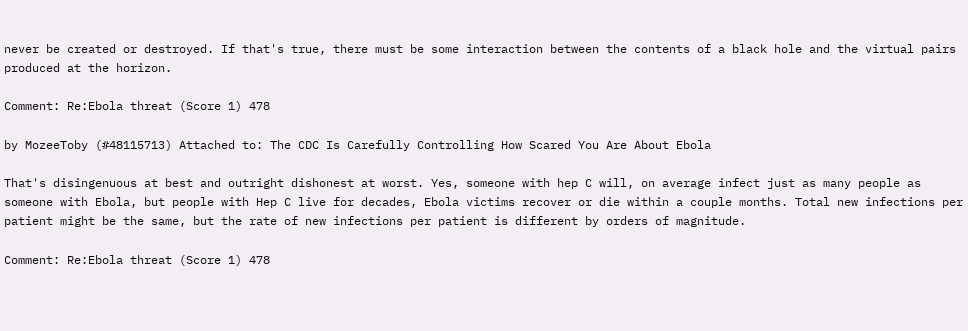never be created or destroyed. If that's true, there must be some interaction between the contents of a black hole and the virtual pairs produced at the horizon.

Comment: Re:Ebola threat (Score 1) 478

by MozeeToby (#48115713) Attached to: The CDC Is Carefully Controlling How Scared You Are About Ebola

That's disingenuous at best and outright dishonest at worst. Yes, someone with hep C will, on average infect just as many people as someone with Ebola, but people with Hep C live for decades, Ebola victims recover or die within a couple months. Total new infections per patient might be the same, but the rate of new infections per patient is different by orders of magnitude.

Comment: Re:Ebola threat (Score 1) 478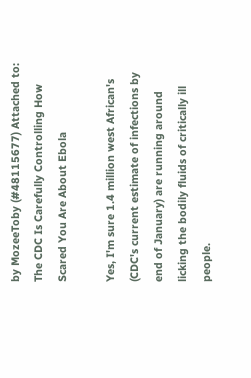by MozeeToby (#48115677) Attached to: The CDC Is Carefully Controlling How Scared You Are About Ebola

Yes, I'm sure 1.4 million west African's (CDC's current estimate of infections by end of January) are running around licking the bodily fluids of critically ill people.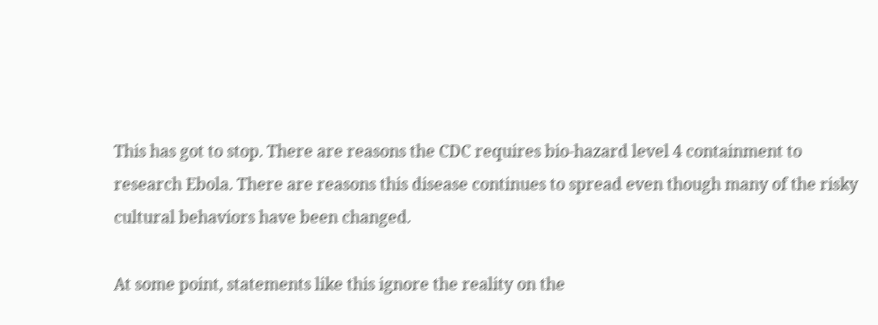This has got to stop. There are reasons the CDC requires bio-hazard level 4 containment to research Ebola. There are reasons this disease continues to spread even though many of the risky cultural behaviors have been changed.

At some point, statements like this ignore the reality on the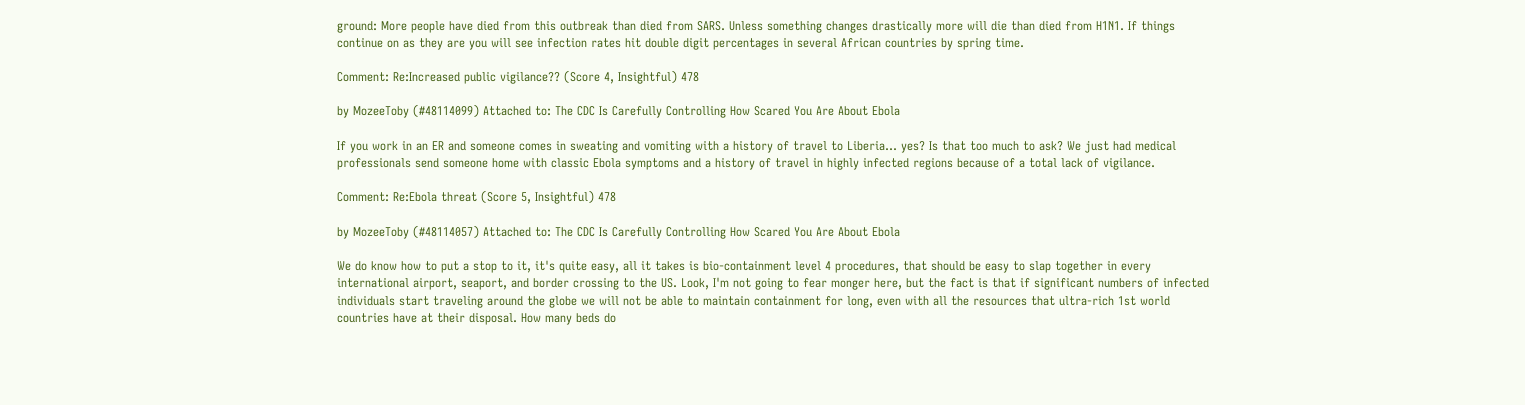ground: More people have died from this outbreak than died from SARS. Unless something changes drastically more will die than died from H1N1. If things continue on as they are you will see infection rates hit double digit percentages in several African countries by spring time.

Comment: Re:Increased public vigilance?? (Score 4, Insightful) 478

by MozeeToby (#48114099) Attached to: The CDC Is Carefully Controlling How Scared You Are About Ebola

If you work in an ER and someone comes in sweating and vomiting with a history of travel to Liberia... yes? Is that too much to ask? We just had medical professionals send someone home with classic Ebola symptoms and a history of travel in highly infected regions because of a total lack of vigilance.

Comment: Re:Ebola threat (Score 5, Insightful) 478

by MozeeToby (#48114057) Attached to: The CDC Is Carefully Controlling How Scared You Are About Ebola

We do know how to put a stop to it, it's quite easy, all it takes is bio-containment level 4 procedures, that should be easy to slap together in every international airport, seaport, and border crossing to the US. Look, I'm not going to fear monger here, but the fact is that if significant numbers of infected individuals start traveling around the globe we will not be able to maintain containment for long, even with all the resources that ultra-rich 1st world countries have at their disposal. How many beds do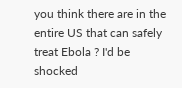you think there are in the entire US that can safely treat Ebola ? I'd be shocked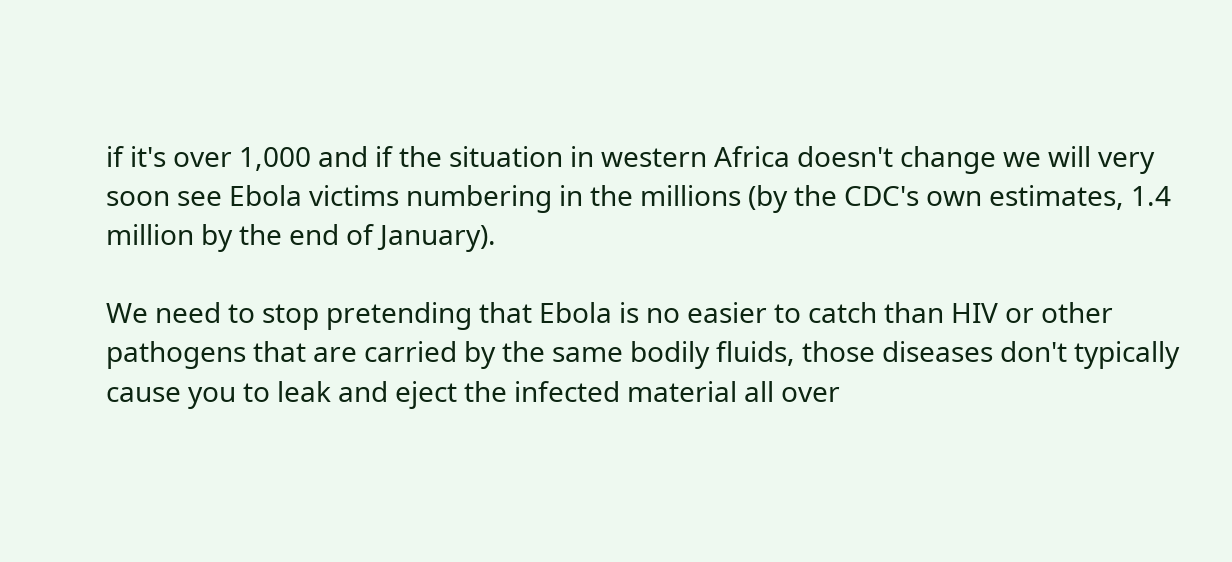if it's over 1,000 and if the situation in western Africa doesn't change we will very soon see Ebola victims numbering in the millions (by the CDC's own estimates, 1.4 million by the end of January).

We need to stop pretending that Ebola is no easier to catch than HIV or other pathogens that are carried by the same bodily fluids, those diseases don't typically cause you to leak and eject the infected material all over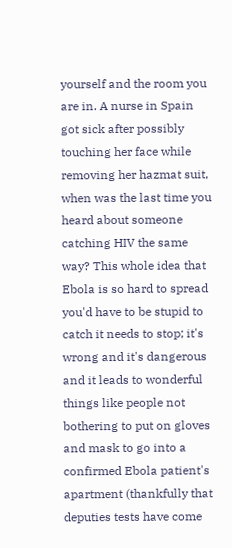yourself and the room you are in. A nurse in Spain got sick after possibly touching her face while removing her hazmat suit, when was the last time you heard about someone catching HIV the same way? This whole idea that Ebola is so hard to spread you'd have to be stupid to catch it needs to stop; it's wrong and it's dangerous and it leads to wonderful things like people not bothering to put on gloves and mask to go into a confirmed Ebola patient's apartment (thankfully that deputies tests have come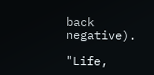back negative).

"Life,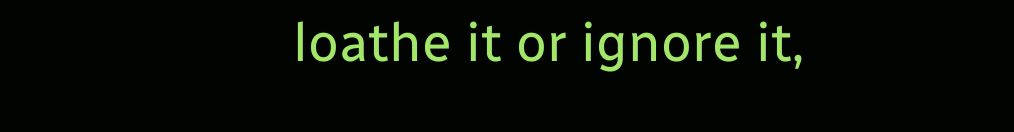loathe it or ignore it,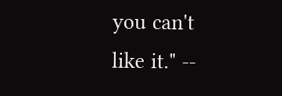you can't like it." --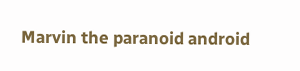Marvin the paranoid android